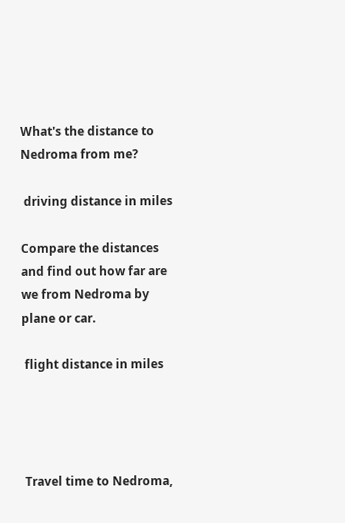What's the distance to Nedroma from me?

 driving distance in miles

Compare the distances and find out how far are we from Nedroma by plane or car.

 flight distance in miles




 Travel time to Nedroma,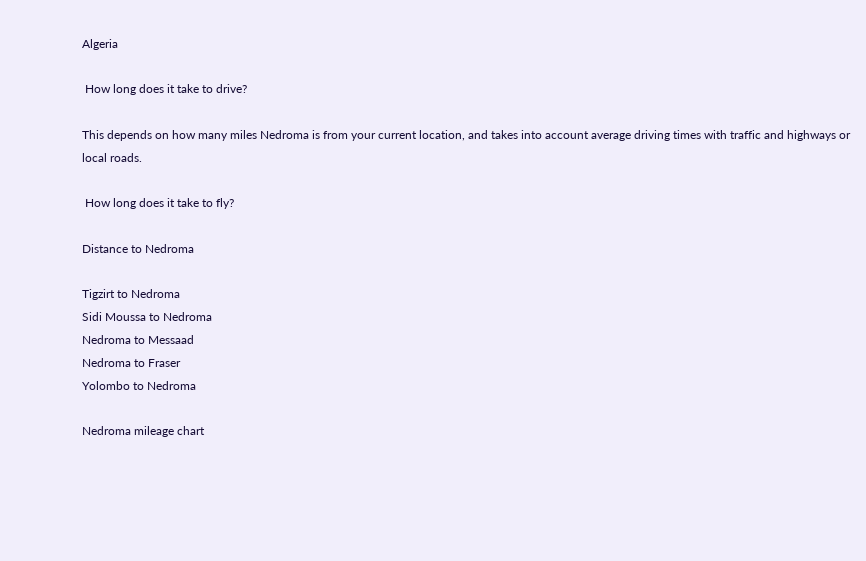Algeria

 How long does it take to drive?

This depends on how many miles Nedroma is from your current location, and takes into account average driving times with traffic and highways or local roads.

 How long does it take to fly?

Distance to Nedroma

Tigzirt to Nedroma
Sidi Moussa to Nedroma
Nedroma to Messaad
Nedroma to Fraser
Yolombo to Nedroma

Nedroma mileage chart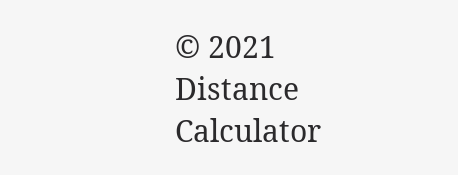© 2021  Distance Calculator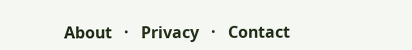About   ·   Privacy   ·   Contact